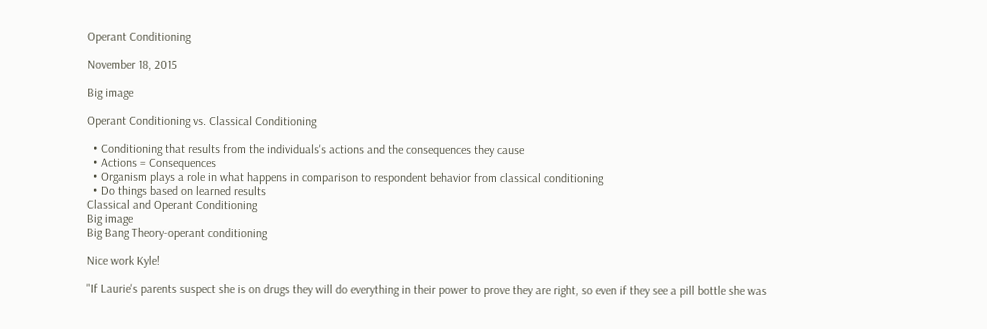Operant Conditioning

November 18, 2015

Big image

Operant Conditioning vs. Classical Conditioning

  • Conditioning that results from the individuals's actions and the consequences they cause
  • Actions = Consequences
  • Organism plays a role in what happens in comparison to respondent behavior from classical conditioning
  • Do things based on learned results
Classical and Operant Conditioning
Big image
Big Bang Theory-operant conditioning

Nice work Kyle!

"If Laurie's parents suspect she is on drugs they will do everything in their power to prove they are right, so even if they see a pill bottle she was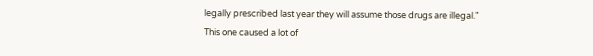legally prescribed last year they will assume those drugs are illegal." This one caused a lot of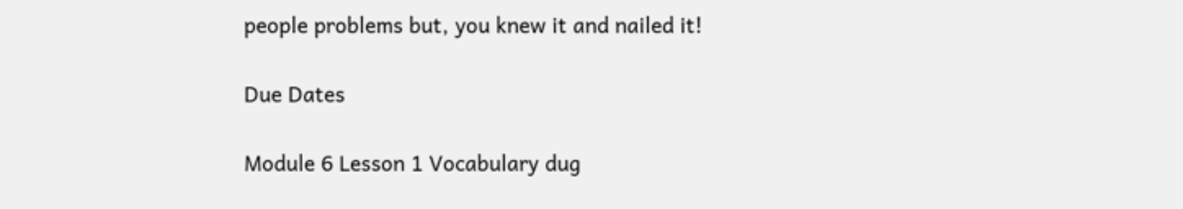people problems but, you knew it and nailed it!

Due Dates

Module 6 Lesson 1 Vocabulary dug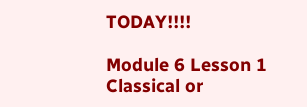TODAY!!!!

Module 6 Lesson 1 Classical or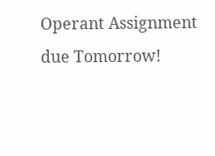Operant Assignment due Tomorrow!